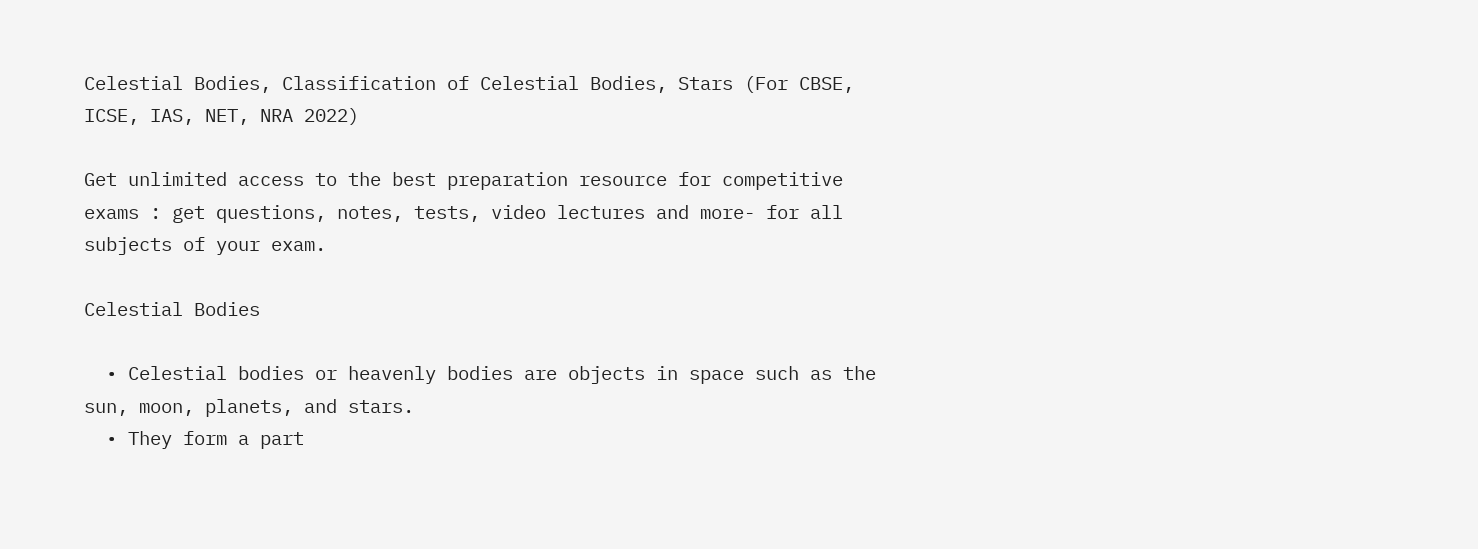Celestial Bodies, Classification of Celestial Bodies, Stars (For CBSE, ICSE, IAS, NET, NRA 2022)

Get unlimited access to the best preparation resource for competitive exams : get questions, notes, tests, video lectures and more- for all subjects of your exam.

Celestial Bodies

  • Celestial bodies or heavenly bodies are objects in space such as the sun, moon, planets, and stars.
  • They form a part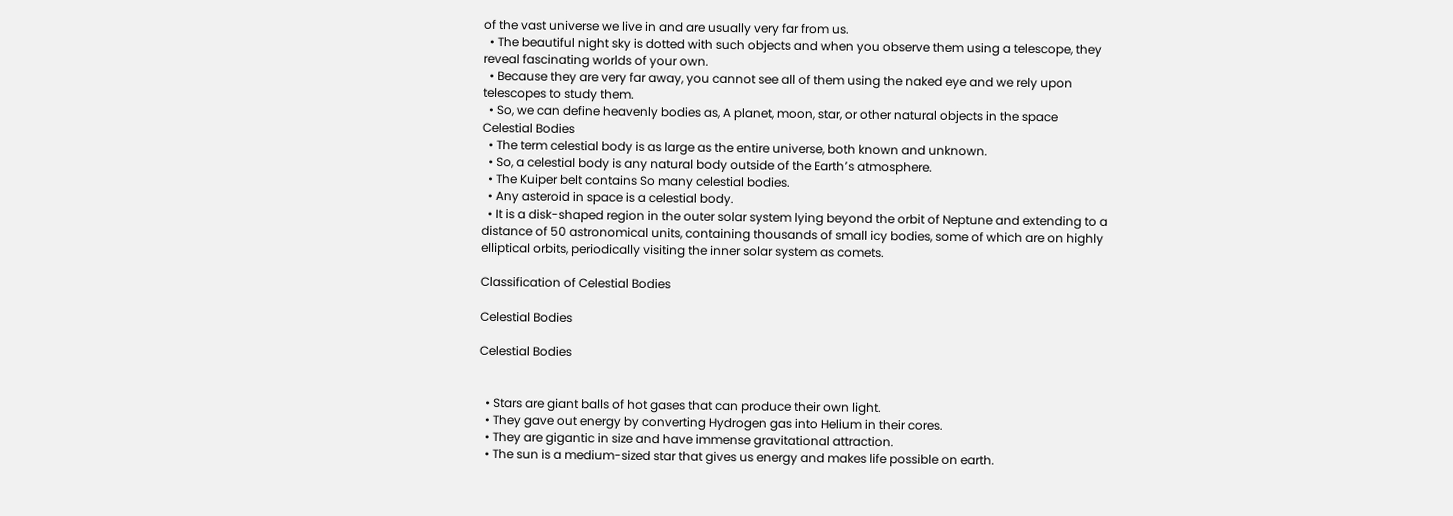of the vast universe we live in and are usually very far from us.
  • The beautiful night sky is dotted with such objects and when you observe them using a telescope, they reveal fascinating worlds of your own.
  • Because they are very far away, you cannot see all of them using the naked eye and we rely upon telescopes to study them.
  • So, we can define heavenly bodies as, A planet, moon, star, or other natural objects in the space
Celestial Bodies
  • The term celestial body is as large as the entire universe, both known and unknown.
  • So, a celestial body is any natural body outside of the Earth՚s atmosphere.
  • The Kuiper belt contains So many celestial bodies.
  • Any asteroid in space is a celestial body.
  • It is a disk-shaped region in the outer solar system lying beyond the orbit of Neptune and extending to a distance of 50 astronomical units, containing thousands of small icy bodies, some of which are on highly elliptical orbits, periodically visiting the inner solar system as comets.

Classification of Celestial Bodies

Celestial Bodies

Celestial Bodies


  • Stars are giant balls of hot gases that can produce their own light.
  • They gave out energy by converting Hydrogen gas into Helium in their cores.
  • They are gigantic in size and have immense gravitational attraction.
  • The sun is a medium-sized star that gives us energy and makes life possible on earth.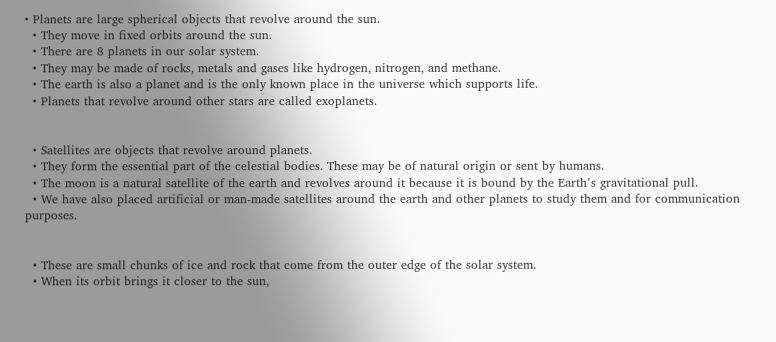• Planets are large spherical objects that revolve around the sun.
  • They move in fixed orbits around the sun.
  • There are 8 planets in our solar system.
  • They may be made of rocks, metals and gases like hydrogen, nitrogen, and methane.
  • The earth is also a planet and is the only known place in the universe which supports life.
  • Planets that revolve around other stars are called exoplanets.


  • Satellites are objects that revolve around planets.
  • They form the essential part of the celestial bodies. These may be of natural origin or sent by humans.
  • The moon is a natural satellite of the earth and revolves around it because it is bound by the Earth՚s gravitational pull.
  • We have also placed artificial or man-made satellites around the earth and other planets to study them and for communication purposes.


  • These are small chunks of ice and rock that come from the outer edge of the solar system.
  • When its orbit brings it closer to the sun,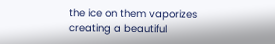the ice on them vaporizes creating a beautiful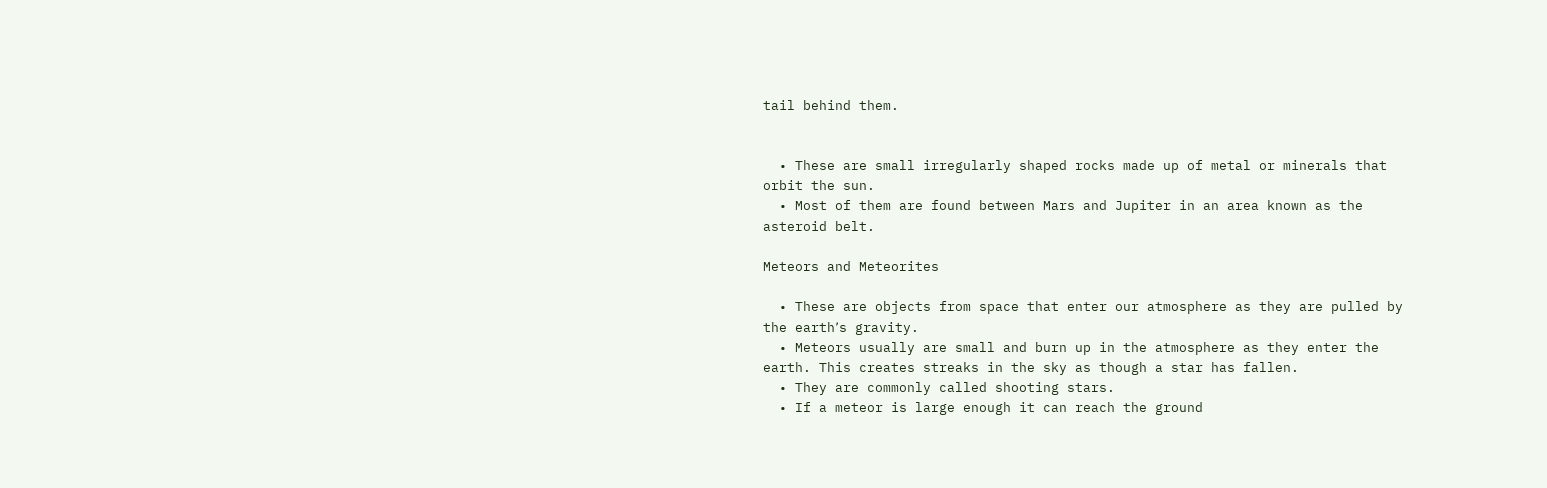tail behind them.


  • These are small irregularly shaped rocks made up of metal or minerals that orbit the sun.
  • Most of them are found between Mars and Jupiter in an area known as the asteroid belt.

Meteors and Meteorites

  • These are objects from space that enter our atmosphere as they are pulled by the earth՚s gravity.
  • Meteors usually are small and burn up in the atmosphere as they enter the earth. This creates streaks in the sky as though a star has fallen.
  • They are commonly called shooting stars.
  • If a meteor is large enough it can reach the ground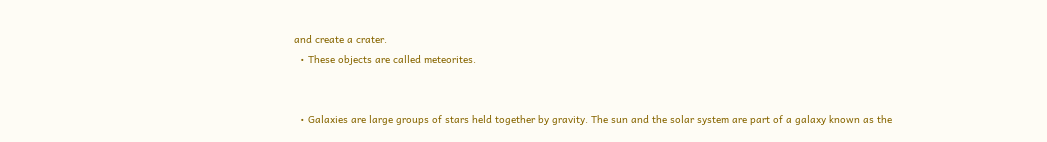and create a crater.
  • These objects are called meteorites.


  • Galaxies are large groups of stars held together by gravity. The sun and the solar system are part of a galaxy known as the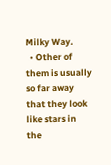Milky Way.
  • Other of them is usually so far away that they look like stars in the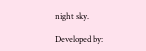night sky.

Developed by: